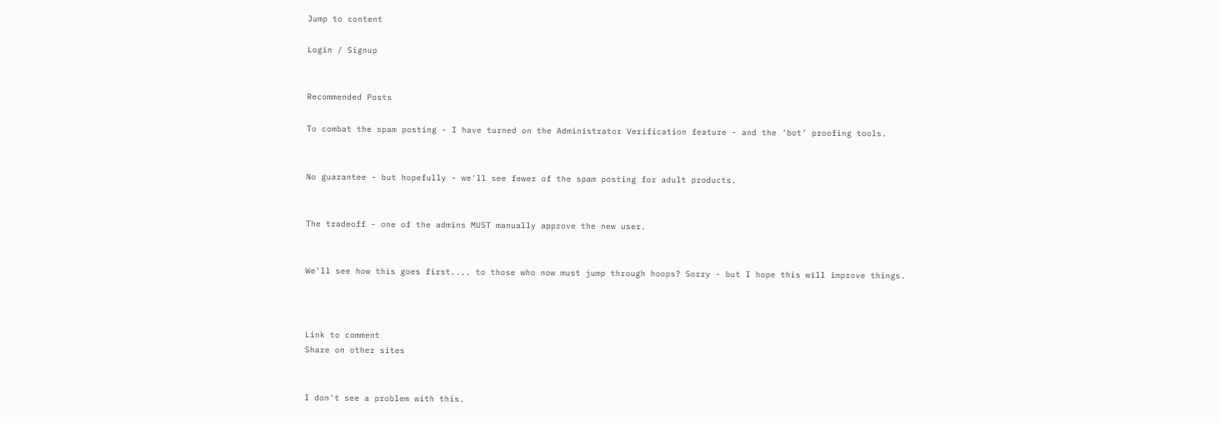Jump to content

Login / Signup


Recommended Posts

To combat the spam posting - I have turned on the Administrator Verification feature - and the 'bot' proofing tools.


No guarantee - but hopefully - we'll see fewer of the spam posting for adult products.


The tradeoff - one of the admins MUST manually approve the new user.


We'll see how this goes first.... to those who now must jump through hoops? Sorry - but I hope this will improve things.



Link to comment
Share on other sites


I don't see a problem with this.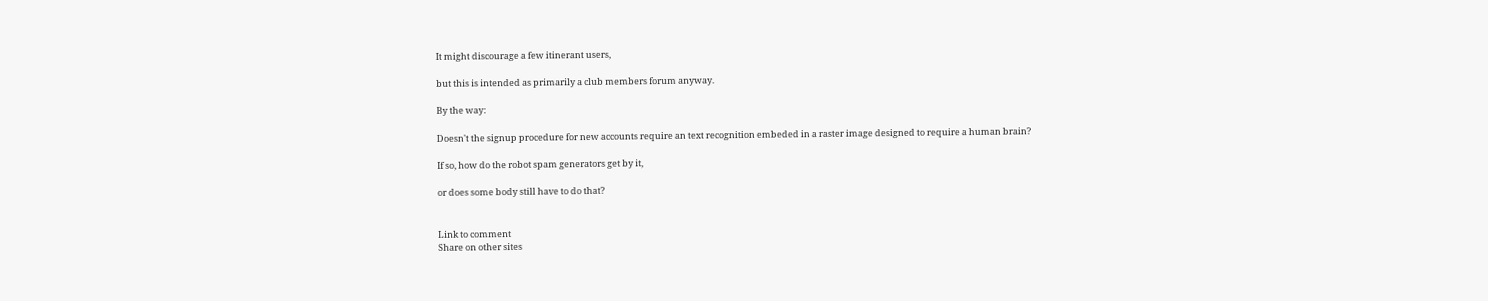It might discourage a few itinerant users,

but this is intended as primarily a club members forum anyway.

By the way:

Doesn't the signup procedure for new accounts require an text recognition embeded in a raster image designed to require a human brain?

If so, how do the robot spam generators get by it,

or does some body still have to do that?


Link to comment
Share on other sites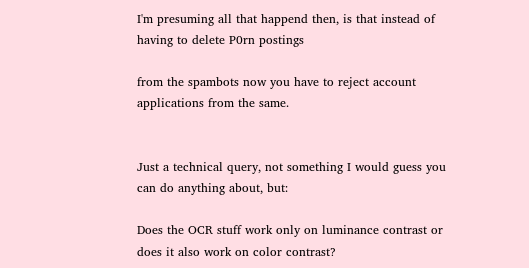I'm presuming all that happend then, is that instead of having to delete P0rn postings

from the spambots now you have to reject account applications from the same.


Just a technical query, not something I would guess you can do anything about, but:

Does the OCR stuff work only on luminance contrast or does it also work on color contrast?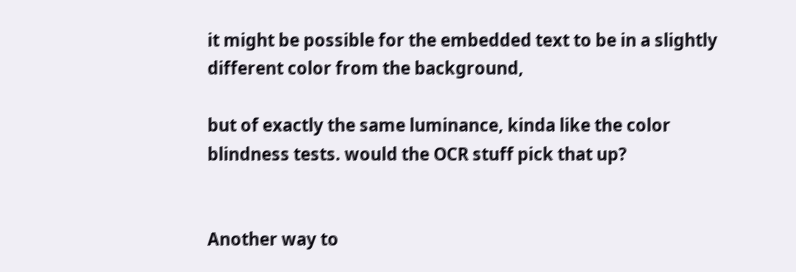it might be possible for the embedded text to be in a slightly different color from the background,

but of exactly the same luminance, kinda like the color blindness tests. would the OCR stuff pick that up?


Another way to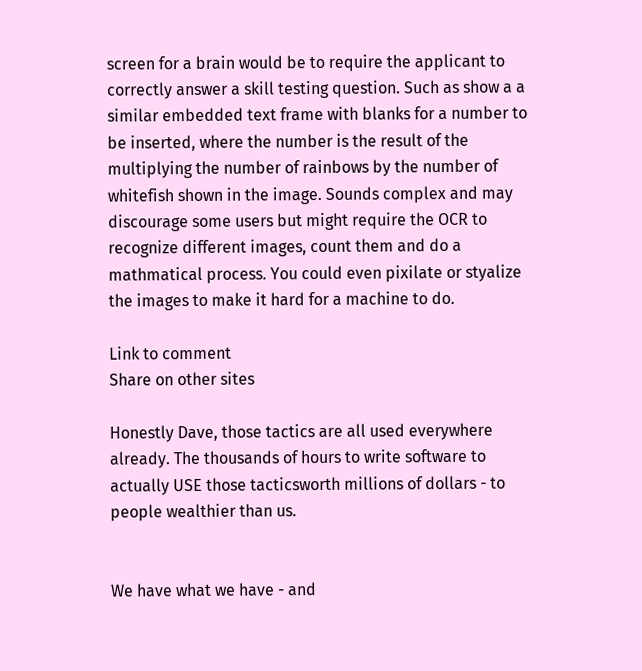screen for a brain would be to require the applicant to correctly answer a skill testing question. Such as show a a similar embedded text frame with blanks for a number to be inserted, where the number is the result of the multiplying the number of rainbows by the number of whitefish shown in the image. Sounds complex and may discourage some users but might require the OCR to recognize different images, count them and do a mathmatical process. You could even pixilate or styalize the images to make it hard for a machine to do.

Link to comment
Share on other sites

Honestly Dave, those tactics are all used everywhere already. The thousands of hours to write software to actually USE those tacticsworth millions of dollars - to people wealthier than us.


We have what we have - and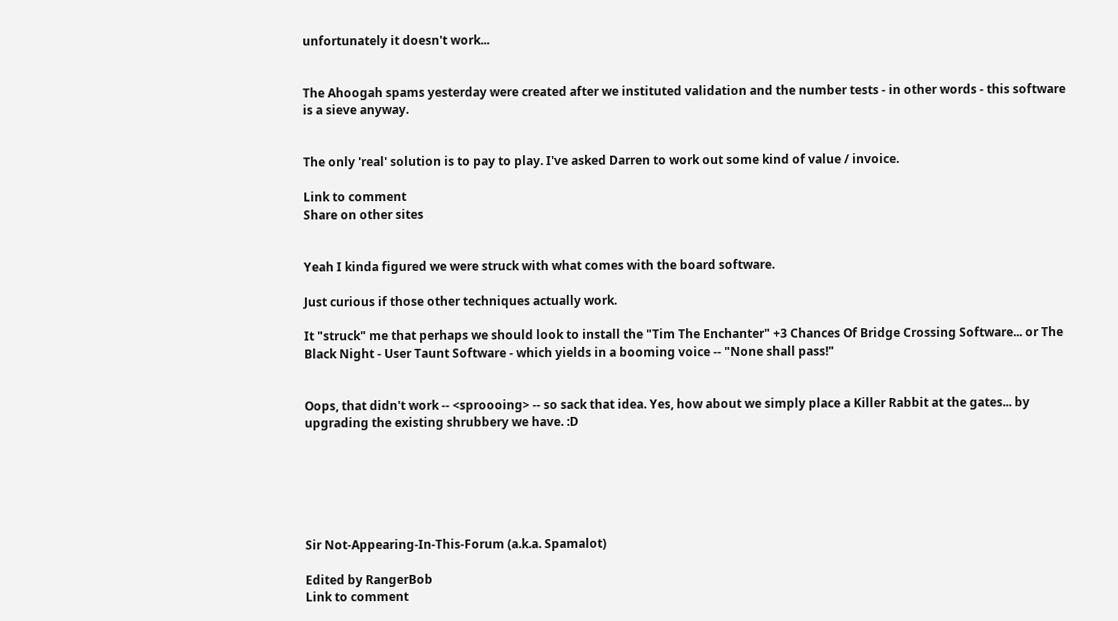unfortunately it doesn't work...


The Ahoogah spams yesterday were created after we instituted validation and the number tests - in other words - this software is a sieve anyway.


The only 'real' solution is to pay to play. I've asked Darren to work out some kind of value / invoice.

Link to comment
Share on other sites


Yeah I kinda figured we were struck with what comes with the board software.

Just curious if those other techniques actually work.

It "struck" me that perhaps we should look to install the "Tim The Enchanter" +3 Chances Of Bridge Crossing Software... or The Black Night - User Taunt Software - which yields in a booming voice -- "None shall pass!"


Oops, that didn't work -- <sproooing> -- so sack that idea. Yes, how about we simply place a Killer Rabbit at the gates... by upgrading the existing shrubbery we have. :D






Sir Not-Appearing-In-This-Forum (a.k.a. Spamalot)

Edited by RangerBob
Link to comment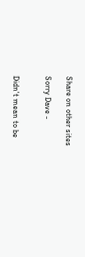Share on other sites

Sorry Dave -


Didn't mean to be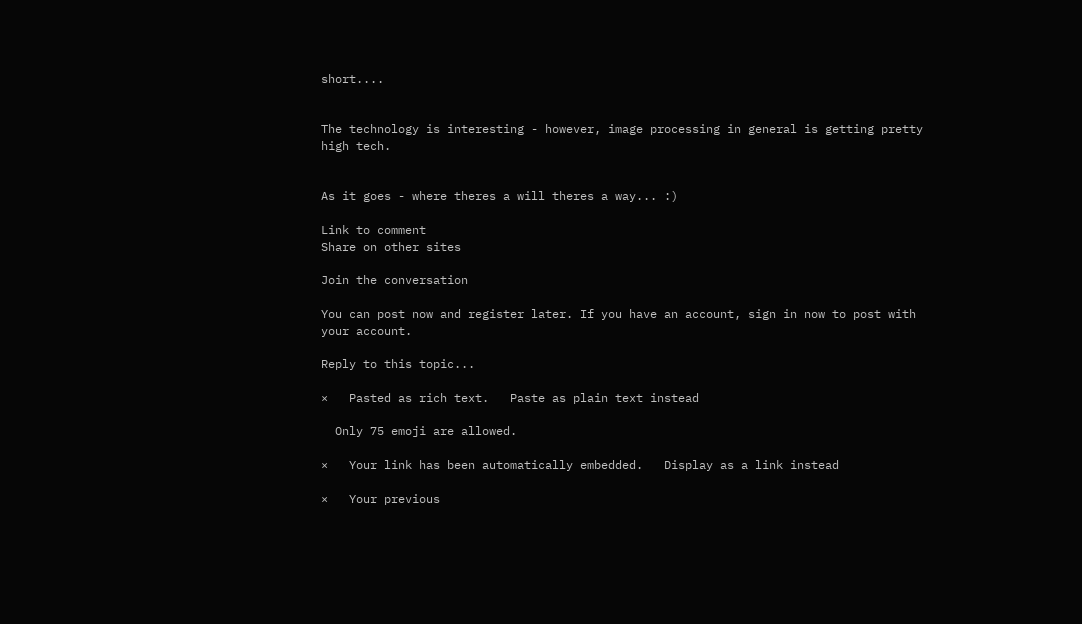short....


The technology is interesting - however, image processing in general is getting pretty high tech.


As it goes - where theres a will theres a way... :)

Link to comment
Share on other sites

Join the conversation

You can post now and register later. If you have an account, sign in now to post with your account.

Reply to this topic...

×   Pasted as rich text.   Paste as plain text instead

  Only 75 emoji are allowed.

×   Your link has been automatically embedded.   Display as a link instead

×   Your previous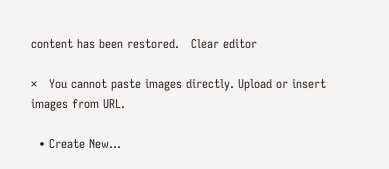content has been restored.   Clear editor

×   You cannot paste images directly. Upload or insert images from URL.

  • Create New...